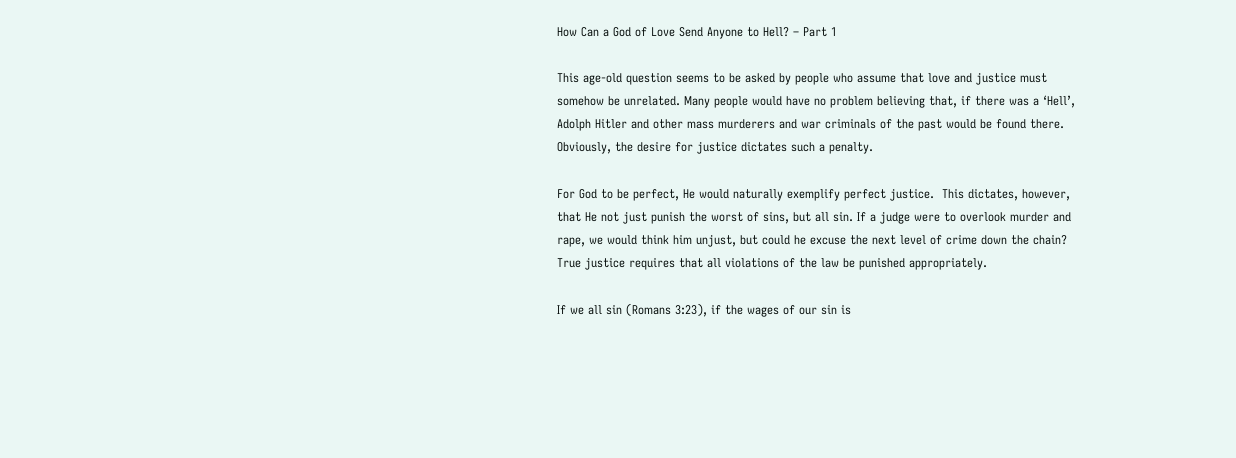How Can a God of Love Send Anyone to Hell? – Part 1

This age-old question seems to be asked by people who assume that love and justice must somehow be unrelated. Many people would have no problem believing that, if there was a ‘Hell’, Adolph Hitler and other mass murderers and war criminals of the past would be found there.  Obviously, the desire for justice dictates such a penalty.

For God to be perfect, He would naturally exemplify perfect justice.  This dictates, however, that He not just punish the worst of sins, but all sin. If a judge were to overlook murder and rape, we would think him unjust, but could he excuse the next level of crime down the chain?  True justice requires that all violations of the law be punished appropriately.

If we all sin (Romans 3:23), if the wages of our sin is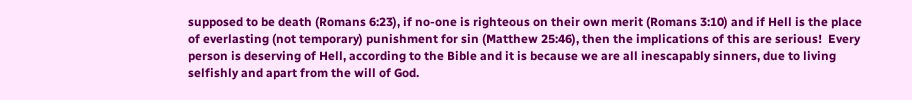supposed to be death (Romans 6:23), if no-one is righteous on their own merit (Romans 3:10) and if Hell is the place of everlasting (not temporary) punishment for sin (Matthew 25:46), then the implications of this are serious!  Every person is deserving of Hell, according to the Bible and it is because we are all inescapably sinners, due to living selfishly and apart from the will of God.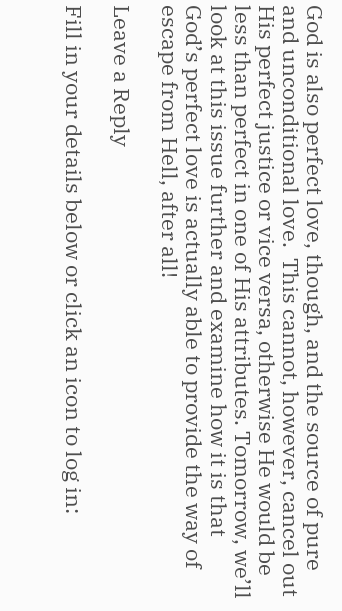God is also perfect love, though, and the source of pure and unconditional love.  This cannot, however, cancel out His perfect justice or vice versa, otherwise He would be less than perfect in one of His attributes. Tomorrow, we’ll look at this issue further and examine how it is that God’s perfect love is actually able to provide the way of escape from Hell, after all!

Leave a Reply

Fill in your details below or click an icon to log in: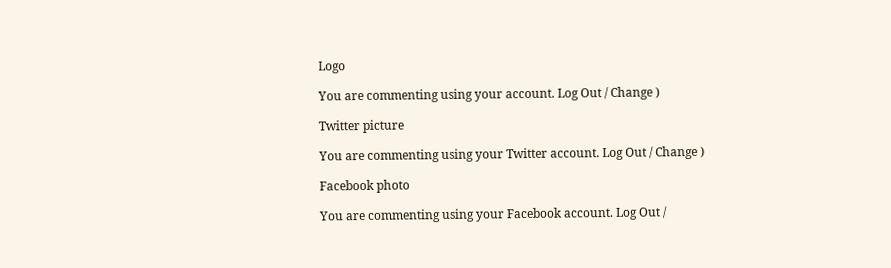Logo

You are commenting using your account. Log Out / Change )

Twitter picture

You are commenting using your Twitter account. Log Out / Change )

Facebook photo

You are commenting using your Facebook account. Log Out /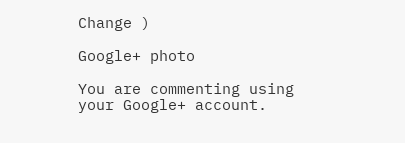Change )

Google+ photo

You are commenting using your Google+ account.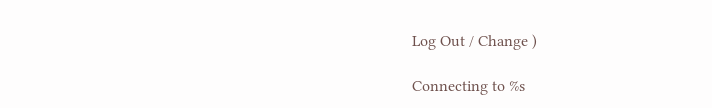Log Out / Change )

Connecting to %s